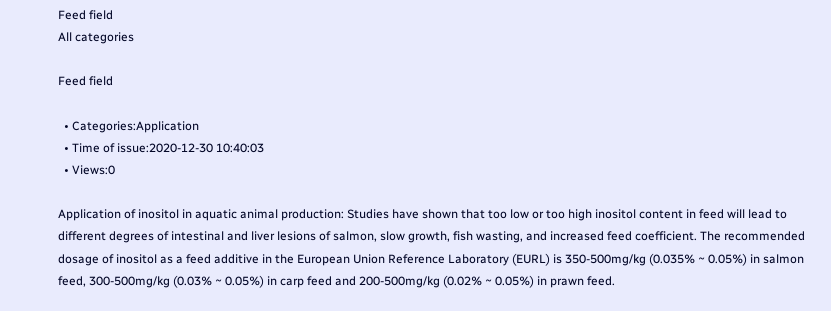Feed field
All categories

Feed field

  • Categories:Application
  • Time of issue:2020-12-30 10:40:03
  • Views:0

Application of inositol in aquatic animal production: Studies have shown that too low or too high inositol content in feed will lead to different degrees of intestinal and liver lesions of salmon, slow growth, fish wasting, and increased feed coefficient. The recommended dosage of inositol as a feed additive in the European Union Reference Laboratory (EURL) is 350-500mg/kg (0.035% ~ 0.05%) in salmon feed, 300-500mg/kg (0.03% ~ 0.05%) in carp feed and 200-500mg/kg (0.02% ~ 0.05%) in prawn feed.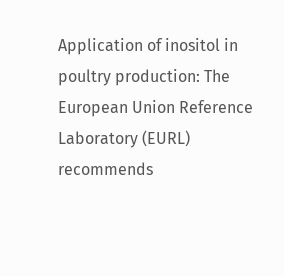Application of inositol in poultry production: The European Union Reference Laboratory (EURL) recommends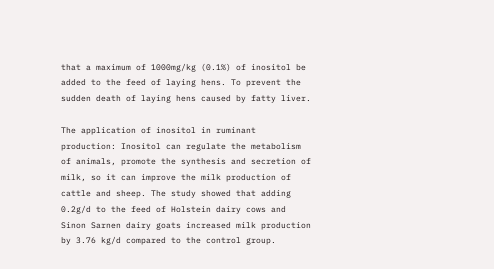that a maximum of 1000mg/kg (0.1%) of inositol be added to the feed of laying hens. To prevent the sudden death of laying hens caused by fatty liver.

The application of inositol in ruminant production: Inositol can regulate the metabolism of animals, promote the synthesis and secretion of milk, so it can improve the milk production of cattle and sheep. The study showed that adding 0.2g/d to the feed of Holstein dairy cows and Sinon Sarnen dairy goats increased milk production by 3.76 kg/d compared to the control group.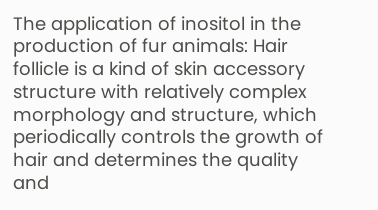The application of inositol in the production of fur animals: Hair follicle is a kind of skin accessory structure with relatively complex morphology and structure, which periodically controls the growth of hair and determines the quality and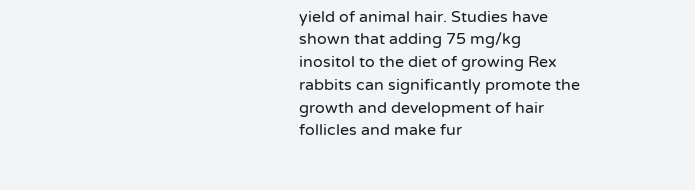yield of animal hair. Studies have shown that adding 75 mg/kg inositol to the diet of growing Rex rabbits can significantly promote the growth and development of hair follicles and make fur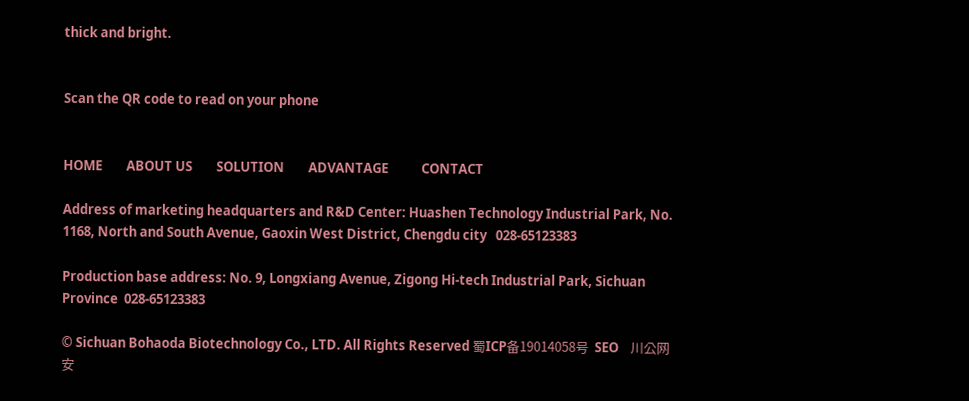thick and bright.


Scan the QR code to read on your phone


HOME        ABOUT US        SOLUTION        ADVANTAGE           CONTACT

Address of marketing headquarters and R&D Center: Huashen Technology Industrial Park, No. 1168, North and South Avenue, Gaoxin West District, Chengdu city   028-65123383

Production base address: No. 9, Longxiang Avenue, Zigong Hi-tech Industrial Park, Sichuan Province  028-65123383

© Sichuan Bohaoda Biotechnology Co., LTD. All Rights Reserved 蜀ICP备19014058号  SEO    川公网安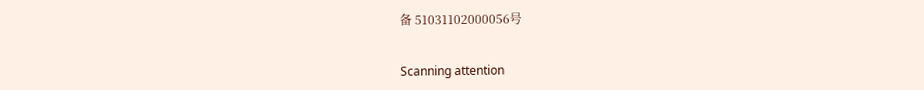备 51031102000056号


Scanning attention